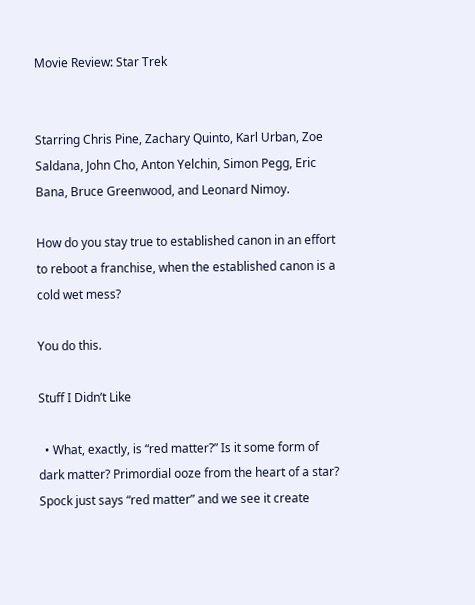Movie Review: Star Trek


Starring Chris Pine, Zachary Quinto, Karl Urban, Zoe Saldana, John Cho, Anton Yelchin, Simon Pegg, Eric Bana, Bruce Greenwood, and Leonard Nimoy.

How do you stay true to established canon in an effort to reboot a franchise, when the established canon is a cold wet mess?

You do this.

Stuff I Didn’t Like

  • What, exactly, is “red matter?” Is it some form of dark matter? Primordial ooze from the heart of a star? Spock just says “red matter” and we see it create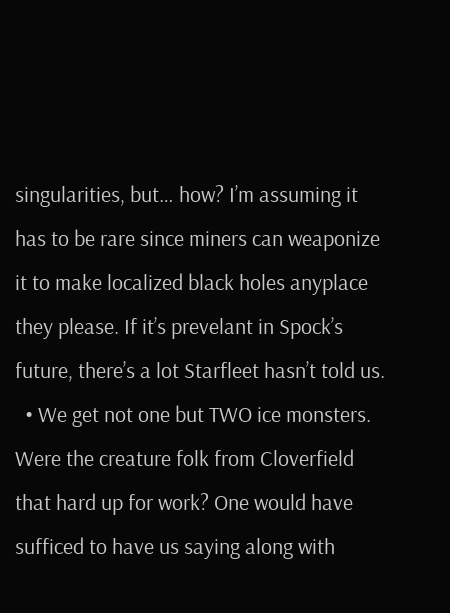singularities, but… how? I’m assuming it has to be rare since miners can weaponize it to make localized black holes anyplace they please. If it’s prevelant in Spock’s future, there’s a lot Starfleet hasn’t told us.
  • We get not one but TWO ice monsters. Were the creature folk from Cloverfield that hard up for work? One would have sufficed to have us saying along with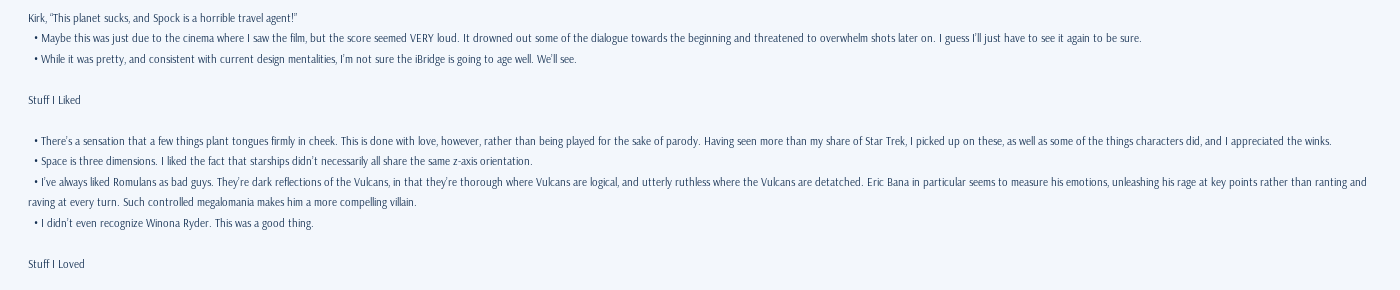Kirk, “This planet sucks, and Spock is a horrible travel agent!”
  • Maybe this was just due to the cinema where I saw the film, but the score seemed VERY loud. It drowned out some of the dialogue towards the beginning and threatened to overwhelm shots later on. I guess I’ll just have to see it again to be sure.
  • While it was pretty, and consistent with current design mentalities, I’m not sure the iBridge is going to age well. We’ll see.

Stuff I Liked

  • There’s a sensation that a few things plant tongues firmly in cheek. This is done with love, however, rather than being played for the sake of parody. Having seen more than my share of Star Trek, I picked up on these, as well as some of the things characters did, and I appreciated the winks.
  • Space is three dimensions. I liked the fact that starships didn’t necessarily all share the same z-axis orientation.
  • I’ve always liked Romulans as bad guys. They’re dark reflections of the Vulcans, in that they’re thorough where Vulcans are logical, and utterly ruthless where the Vulcans are detatched. Eric Bana in particular seems to measure his emotions, unleashing his rage at key points rather than ranting and raving at every turn. Such controlled megalomania makes him a more compelling villain.
  • I didn’t even recognize Winona Ryder. This was a good thing.

Stuff I Loved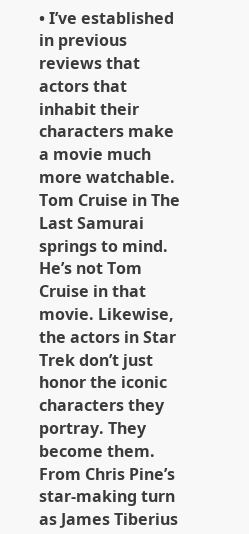• I’ve established in previous reviews that actors that inhabit their characters make a movie much more watchable. Tom Cruise in The Last Samurai springs to mind. He’s not Tom Cruise in that movie. Likewise, the actors in Star Trek don’t just honor the iconic characters they portray. They become them. From Chris Pine’s star-making turn as James Tiberius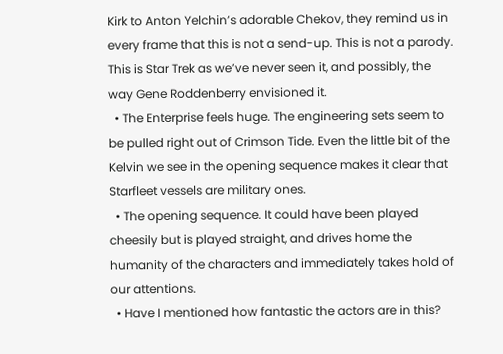Kirk to Anton Yelchin’s adorable Chekov, they remind us in every frame that this is not a send-up. This is not a parody. This is Star Trek as we’ve never seen it, and possibly, the way Gene Roddenberry envisioned it.
  • The Enterprise feels huge. The engineering sets seem to be pulled right out of Crimson Tide. Even the little bit of the Kelvin we see in the opening sequence makes it clear that Starfleet vessels are military ones.
  • The opening sequence. It could have been played cheesily but is played straight, and drives home the humanity of the characters and immediately takes hold of our attentions.
  • Have I mentioned how fantastic the actors are in this?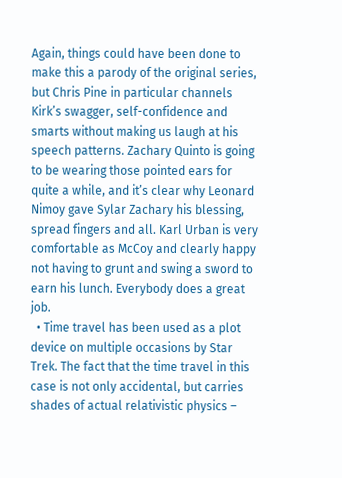Again, things could have been done to make this a parody of the original series, but Chris Pine in particular channels Kirk’s swagger, self-confidence and smarts without making us laugh at his speech patterns. Zachary Quinto is going to be wearing those pointed ears for quite a while, and it’s clear why Leonard Nimoy gave Sylar Zachary his blessing, spread fingers and all. Karl Urban is very comfortable as McCoy and clearly happy not having to grunt and swing a sword to earn his lunch. Everybody does a great job.
  • Time travel has been used as a plot device on multiple occasions by Star Trek. The fact that the time travel in this case is not only accidental, but carries shades of actual relativistic physics –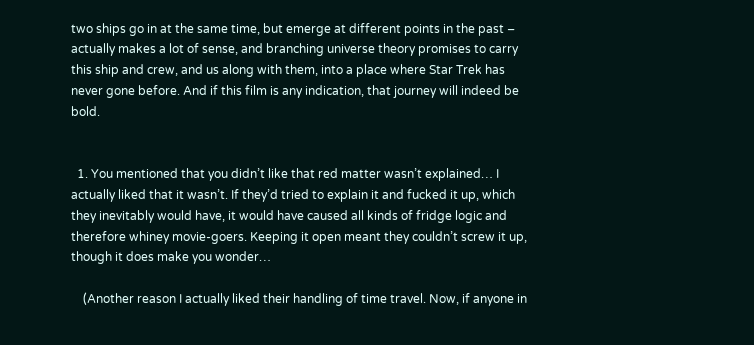two ships go in at the same time, but emerge at different points in the past – actually makes a lot of sense, and branching universe theory promises to carry this ship and crew, and us along with them, into a place where Star Trek has never gone before. And if this film is any indication, that journey will indeed be bold.


  1. You mentioned that you didn’t like that red matter wasn’t explained… I actually liked that it wasn’t. If they’d tried to explain it and fucked it up, which they inevitably would have, it would have caused all kinds of fridge logic and therefore whiney movie-goers. Keeping it open meant they couldn’t screw it up, though it does make you wonder…

    (Another reason I actually liked their handling of time travel. Now, if anyone in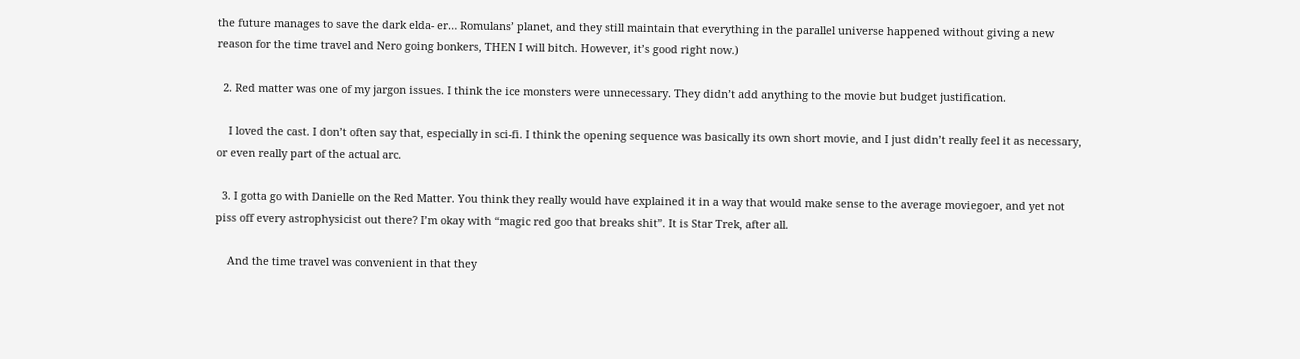the future manages to save the dark elda- er… Romulans’ planet, and they still maintain that everything in the parallel universe happened without giving a new reason for the time travel and Nero going bonkers, THEN I will bitch. However, it’s good right now.)

  2. Red matter was one of my jargon issues. I think the ice monsters were unnecessary. They didn’t add anything to the movie but budget justification.

    I loved the cast. I don’t often say that, especially in sci-fi. I think the opening sequence was basically its own short movie, and I just didn’t really feel it as necessary, or even really part of the actual arc.

  3. I gotta go with Danielle on the Red Matter. You think they really would have explained it in a way that would make sense to the average moviegoer, and yet not piss off every astrophysicist out there? I’m okay with “magic red goo that breaks shit”. It is Star Trek, after all.

    And the time travel was convenient in that they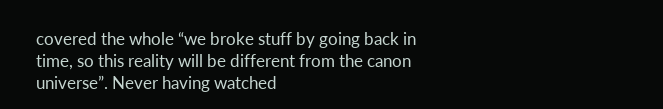covered the whole “we broke stuff by going back in time, so this reality will be different from the canon universe”. Never having watched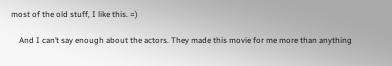most of the old stuff, I like this. =)

    And I can’t say enough about the actors. They made this movie for me more than anything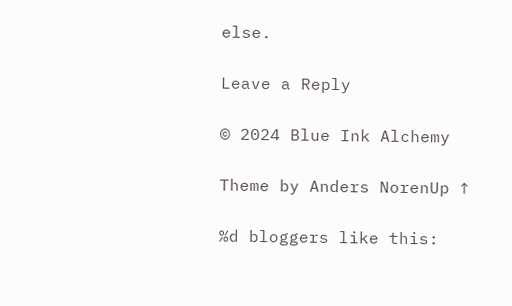else.

Leave a Reply

© 2024 Blue Ink Alchemy

Theme by Anders NorenUp ↑

%d bloggers like this: